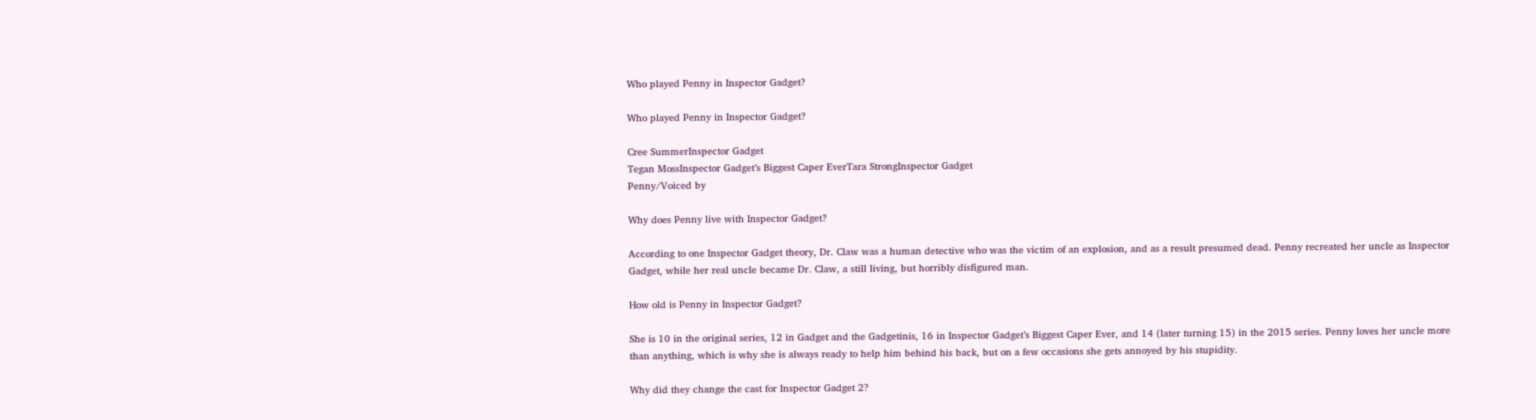Who played Penny in Inspector Gadget?

Who played Penny in Inspector Gadget?

Cree SummerInspector Gadget
Tegan MossInspector Gadget’s Biggest Caper EverTara StrongInspector Gadget
Penny/Voiced by

Why does Penny live with Inspector Gadget?

According to one Inspector Gadget theory, Dr. Claw was a human detective who was the victim of an explosion, and as a result presumed dead. Penny recreated her uncle as Inspector Gadget, while her real uncle became Dr. Claw, a still living, but horribly disfigured man.

How old is Penny in Inspector Gadget?

She is 10 in the original series, 12 in Gadget and the Gadgetinis, 16 in Inspector Gadget’s Biggest Caper Ever, and 14 (later turning 15) in the 2015 series. Penny loves her uncle more than anything, which is why she is always ready to help him behind his back, but on a few occasions she gets annoyed by his stupidity.

Why did they change the cast for Inspector Gadget 2?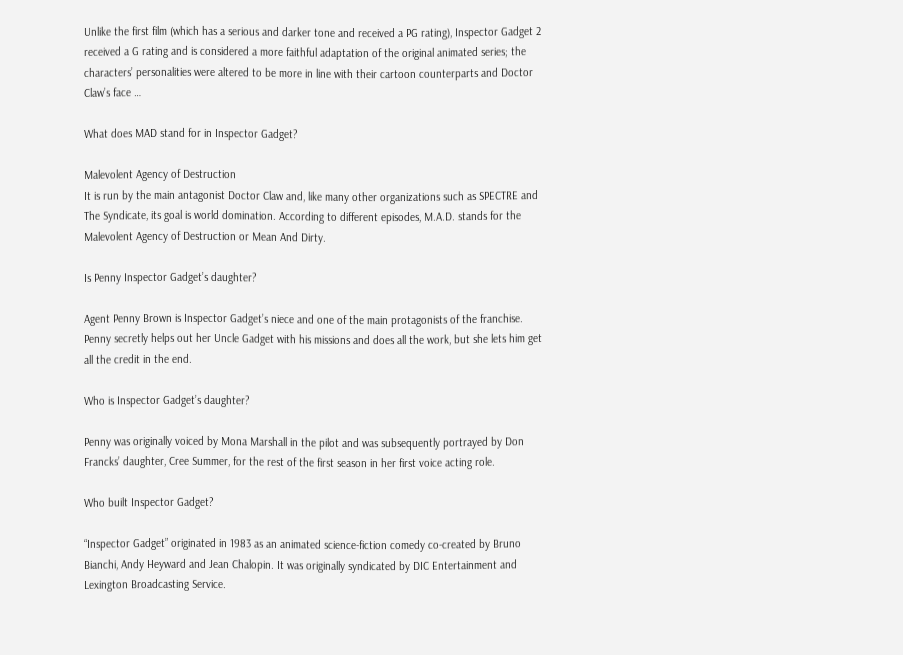Unlike the first film (which has a serious and darker tone and received a PG rating), Inspector Gadget 2 received a G rating and is considered a more faithful adaptation of the original animated series; the characters’ personalities were altered to be more in line with their cartoon counterparts and Doctor Claw’s face …

What does MAD stand for in Inspector Gadget?

Malevolent Agency of Destruction
It is run by the main antagonist Doctor Claw and, like many other organizations such as SPECTRE and The Syndicate, its goal is world domination. According to different episodes, M.A.D. stands for the Malevolent Agency of Destruction or Mean And Dirty.

Is Penny Inspector Gadget’s daughter?

Agent Penny Brown is Inspector Gadget’s niece and one of the main protagonists of the franchise. Penny secretly helps out her Uncle Gadget with his missions and does all the work, but she lets him get all the credit in the end.

Who is Inspector Gadget’s daughter?

Penny was originally voiced by Mona Marshall in the pilot and was subsequently portrayed by Don Francks’ daughter, Cree Summer, for the rest of the first season in her first voice acting role.

Who built Inspector Gadget?

“Inspector Gadget” originated in 1983 as an animated science-fiction comedy co-created by Bruno Bianchi, Andy Heyward and Jean Chalopin. It was originally syndicated by DIC Entertainment and Lexington Broadcasting Service.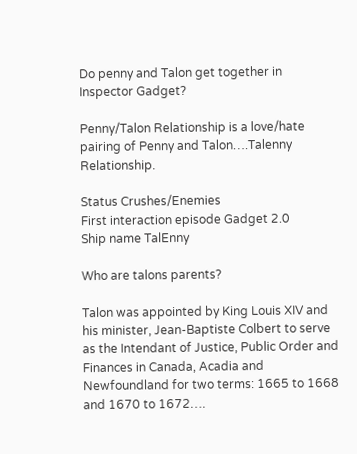Do penny and Talon get together in Inspector Gadget?

Penny/Talon Relationship is a love/hate pairing of Penny and Talon….Talenny Relationship.

Status Crushes/Enemies
First interaction episode Gadget 2.0
Ship name TalEnny

Who are talons parents?

Talon was appointed by King Louis XIV and his minister, Jean-Baptiste Colbert to serve as the Intendant of Justice, Public Order and Finances in Canada, Acadia and Newfoundland for two terms: 1665 to 1668 and 1670 to 1672….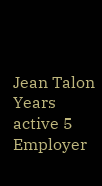Jean Talon
Years active 5
Employer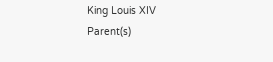King Louis XIV
Parent(s)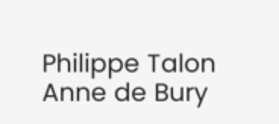Philippe Talon Anne de Bury